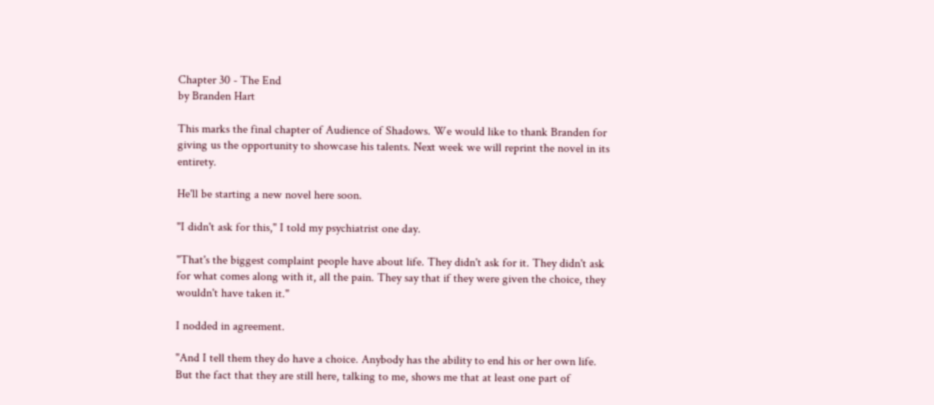Chapter 30 - The End
by Branden Hart

This marks the final chapter of Audience of Shadows. We would like to thank Branden for giving us the opportunity to showcase his talents. Next week we will reprint the novel in its entirety.

He'll be starting a new novel here soon.

"I didn't ask for this," I told my psychiatrist one day.

"That's the biggest complaint people have about life. They didn't ask for it. They didn't ask for what comes along with it, all the pain. They say that if they were given the choice, they wouldn't have taken it."

I nodded in agreement.

"And I tell them they do have a choice. Anybody has the ability to end his or her own life. But the fact that they are still here, talking to me, shows me that at least one part of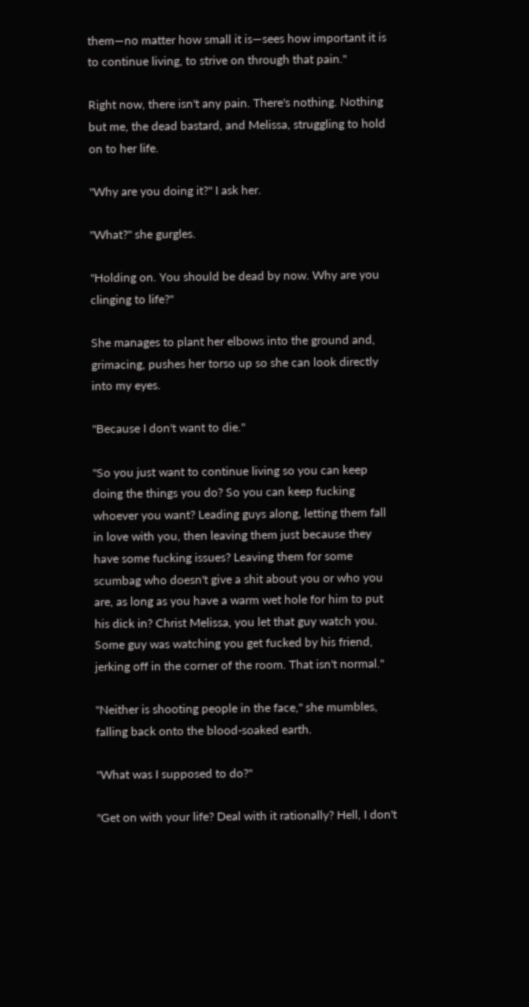them—no matter how small it is—sees how important it is to continue living, to strive on through that pain."

Right now, there isn't any pain. There's nothing. Nothing but me, the dead bastard, and Melissa, struggling to hold on to her life.

"Why are you doing it?" I ask her.

"What?" she gurgles.

"Holding on. You should be dead by now. Why are you clinging to life?"

She manages to plant her elbows into the ground and, grimacing, pushes her torso up so she can look directly into my eyes.

"Because I don't want to die."

"So you just want to continue living so you can keep doing the things you do? So you can keep fucking whoever you want? Leading guys along, letting them fall in love with you, then leaving them just because they have some fucking issues? Leaving them for some scumbag who doesn't give a shit about you or who you are, as long as you have a warm wet hole for him to put his dick in? Christ Melissa, you let that guy watch you. Some guy was watching you get fucked by his friend, jerking off in the corner of the room. That isn't normal."

"Neither is shooting people in the face," she mumbles, falling back onto the blood-soaked earth.

"What was I supposed to do?"

"Get on with your life? Deal with it rationally? Hell, I don't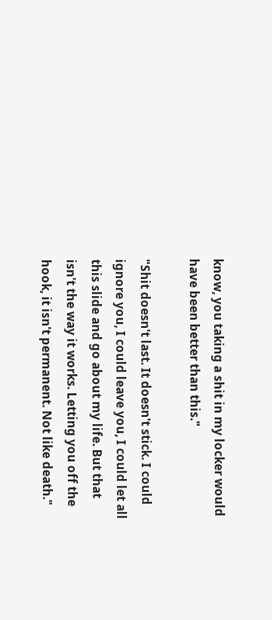know, you taking a shit in my locker would have been better than this."

"Shit doesn't last. It doesn't stick. I could ignore you, I could leave you, I could let all this slide and go about my life. But that isn't the way it works. Letting you off the hook, it isn't permanent. Not like death."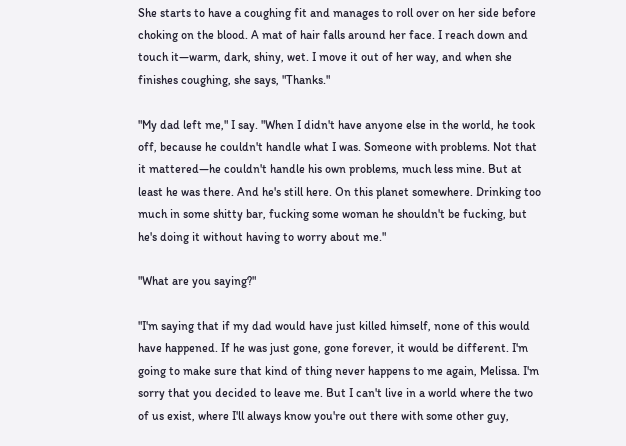She starts to have a coughing fit and manages to roll over on her side before choking on the blood. A mat of hair falls around her face. I reach down and touch it—warm, dark, shiny, wet. I move it out of her way, and when she finishes coughing, she says, "Thanks."

"My dad left me," I say. "When I didn't have anyone else in the world, he took off, because he couldn't handle what I was. Someone with problems. Not that it mattered—he couldn't handle his own problems, much less mine. But at least he was there. And he's still here. On this planet somewhere. Drinking too much in some shitty bar, fucking some woman he shouldn't be fucking, but he's doing it without having to worry about me."

"What are you saying?"

"I'm saying that if my dad would have just killed himself, none of this would have happened. If he was just gone, gone forever, it would be different. I'm going to make sure that kind of thing never happens to me again, Melissa. I'm sorry that you decided to leave me. But I can't live in a world where the two of us exist, where I'll always know you're out there with some other guy,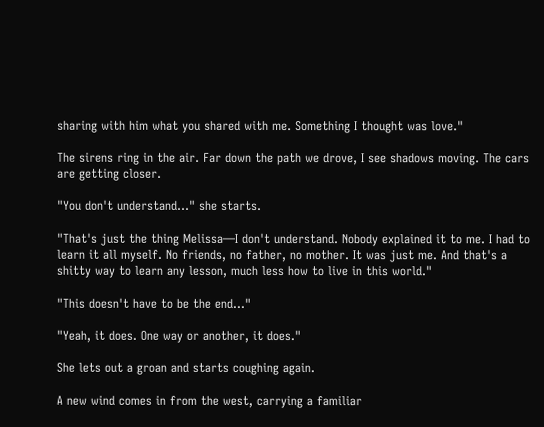sharing with him what you shared with me. Something I thought was love."

The sirens ring in the air. Far down the path we drove, I see shadows moving. The cars are getting closer.

"You don't understand..." she starts.

"That's just the thing Melissa—I don't understand. Nobody explained it to me. I had to learn it all myself. No friends, no father, no mother. It was just me. And that's a shitty way to learn any lesson, much less how to live in this world."

"This doesn't have to be the end..."

"Yeah, it does. One way or another, it does."

She lets out a groan and starts coughing again.

A new wind comes in from the west, carrying a familiar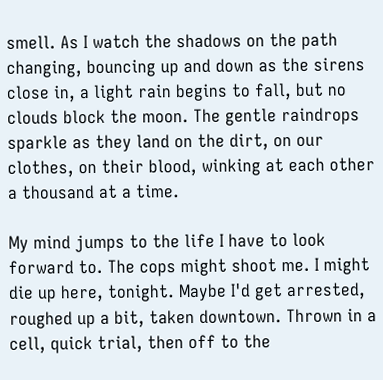smell. As I watch the shadows on the path changing, bouncing up and down as the sirens close in, a light rain begins to fall, but no clouds block the moon. The gentle raindrops sparkle as they land on the dirt, on our clothes, on their blood, winking at each other a thousand at a time.

My mind jumps to the life I have to look forward to. The cops might shoot me. I might die up here, tonight. Maybe I'd get arrested, roughed up a bit, taken downtown. Thrown in a cell, quick trial, then off to the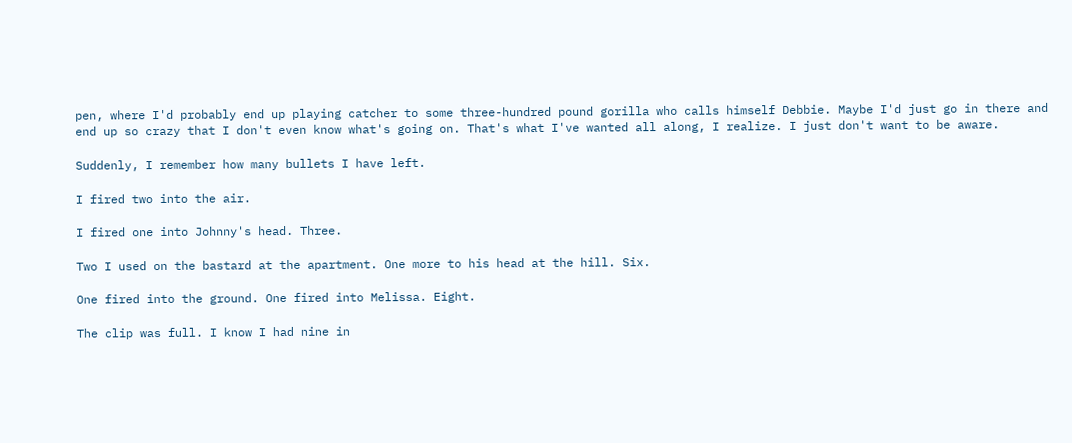pen, where I'd probably end up playing catcher to some three-hundred pound gorilla who calls himself Debbie. Maybe I'd just go in there and end up so crazy that I don't even know what's going on. That's what I've wanted all along, I realize. I just don't want to be aware.

Suddenly, I remember how many bullets I have left.

I fired two into the air.

I fired one into Johnny's head. Three.

Two I used on the bastard at the apartment. One more to his head at the hill. Six.

One fired into the ground. One fired into Melissa. Eight.

The clip was full. I know I had nine in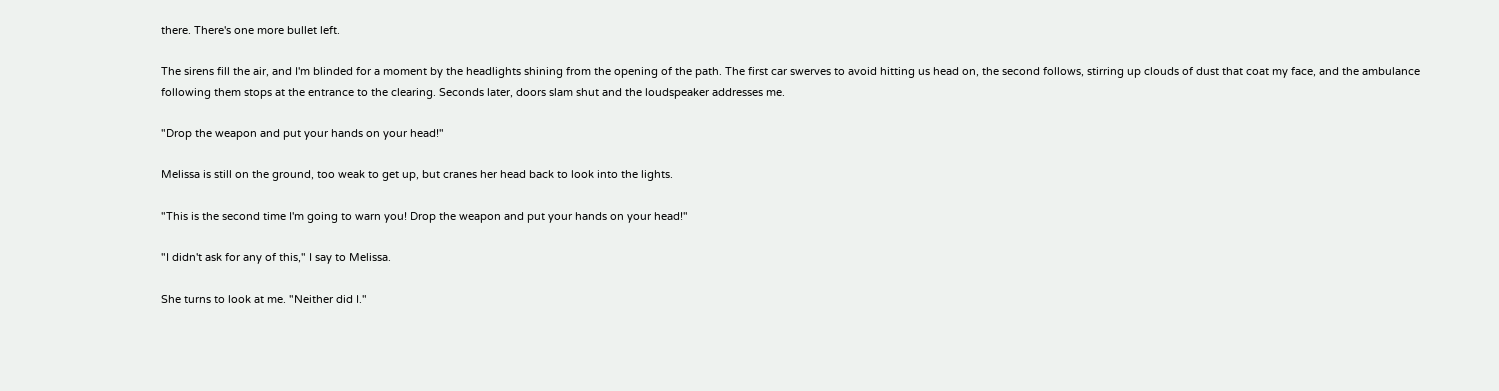there. There's one more bullet left.

The sirens fill the air, and I'm blinded for a moment by the headlights shining from the opening of the path. The first car swerves to avoid hitting us head on, the second follows, stirring up clouds of dust that coat my face, and the ambulance following them stops at the entrance to the clearing. Seconds later, doors slam shut and the loudspeaker addresses me.

"Drop the weapon and put your hands on your head!"

Melissa is still on the ground, too weak to get up, but cranes her head back to look into the lights.

"This is the second time I'm going to warn you! Drop the weapon and put your hands on your head!"

"I didn't ask for any of this," I say to Melissa.

She turns to look at me. "Neither did I."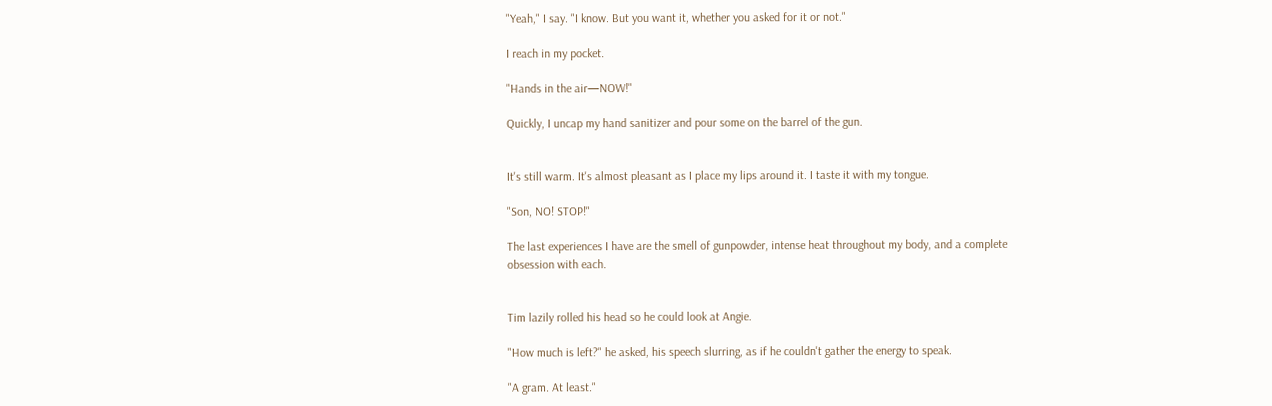"Yeah," I say. "I know. But you want it, whether you asked for it or not."

I reach in my pocket.

"Hands in the air—NOW!"

Quickly, I uncap my hand sanitizer and pour some on the barrel of the gun.


It's still warm. It's almost pleasant as I place my lips around it. I taste it with my tongue.

"Son, NO! STOP!"

The last experiences I have are the smell of gunpowder, intense heat throughout my body, and a complete obsession with each.


Tim lazily rolled his head so he could look at Angie.

"How much is left?" he asked, his speech slurring, as if he couldn't gather the energy to speak.

"A gram. At least."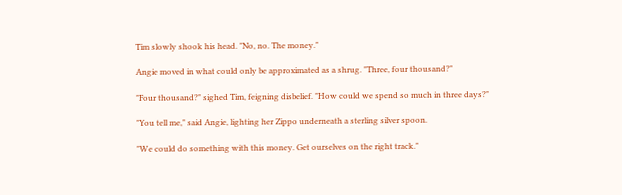Tim slowly shook his head. "No, no. The money."

Angie moved in what could only be approximated as a shrug. "Three, four thousand?"

"Four thousand?" sighed Tim, feigning disbelief. "How could we spend so much in three days?"

"You tell me," said Angie, lighting her Zippo underneath a sterling silver spoon.

"We could do something with this money. Get ourselves on the right track."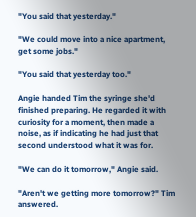"You said that yesterday."

"We could move into a nice apartment, get some jobs."

"You said that yesterday too."

Angie handed Tim the syringe she'd finished preparing. He regarded it with curiosity for a moment, then made a noise, as if indicating he had just that second understood what it was for.

"We can do it tomorrow," Angie said.

"Aren't we getting more tomorrow?" Tim answered.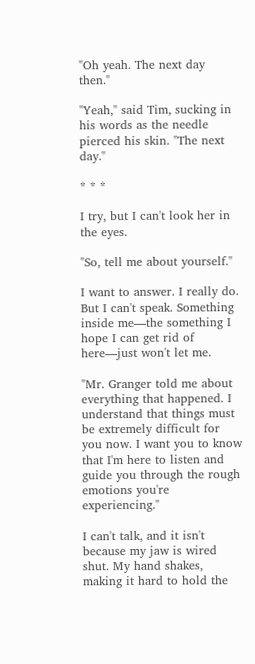"Oh yeah. The next day then."

"Yeah," said Tim, sucking in his words as the needle pierced his skin. "The next day."

* * *

I try, but I can't look her in the eyes.

"So, tell me about yourself."

I want to answer. I really do. But I can't speak. Something inside me—the something I hope I can get rid of here—just won't let me.

"Mr. Granger told me about everything that happened. I understand that things must be extremely difficult for you now. I want you to know that I'm here to listen and guide you through the rough emotions you're experiencing."

I can't talk, and it isn't because my jaw is wired shut. My hand shakes, making it hard to hold the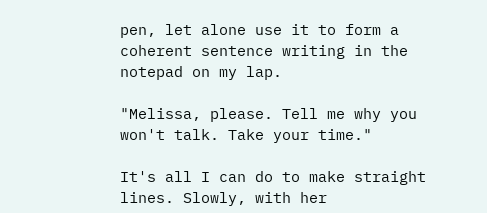pen, let alone use it to form a coherent sentence writing in the notepad on my lap.

"Melissa, please. Tell me why you won't talk. Take your time."

It's all I can do to make straight lines. Slowly, with her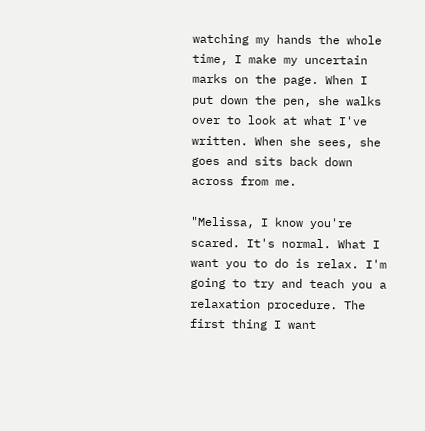watching my hands the whole time, I make my uncertain marks on the page. When I put down the pen, she walks over to look at what I've written. When she sees, she goes and sits back down across from me.

"Melissa, I know you're scared. It's normal. What I want you to do is relax. I'm going to try and teach you a relaxation procedure. The first thing I want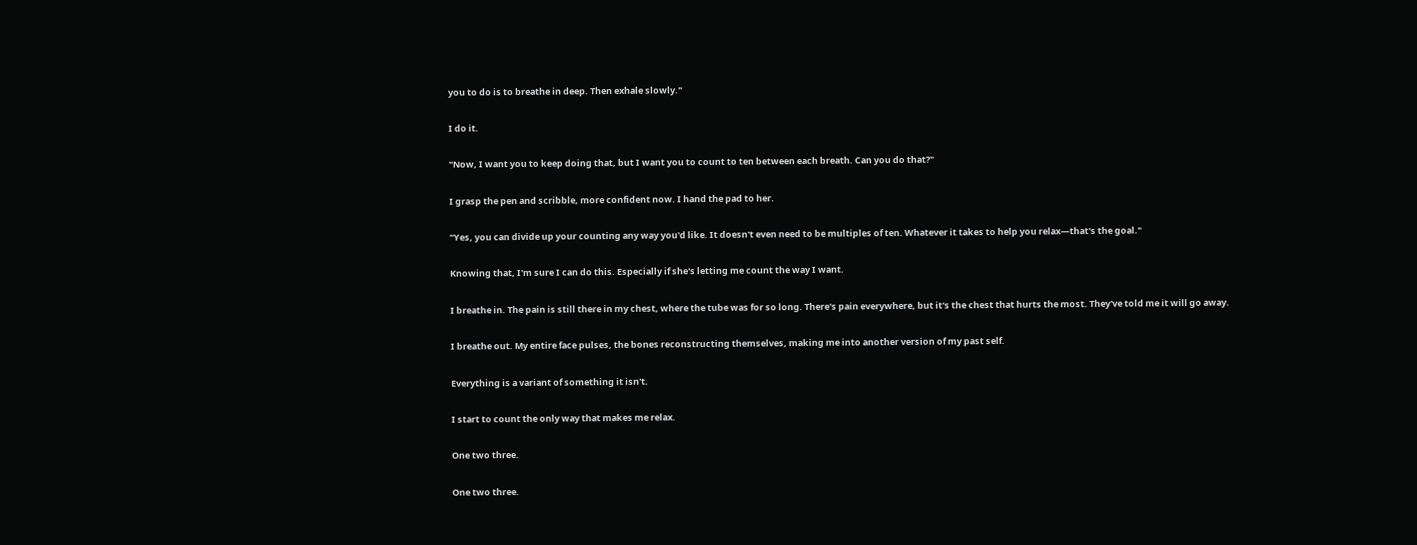you to do is to breathe in deep. Then exhale slowly."

I do it.

"Now, I want you to keep doing that, but I want you to count to ten between each breath. Can you do that?"

I grasp the pen and scribble, more confident now. I hand the pad to her.

"Yes, you can divide up your counting any way you'd like. It doesn't even need to be multiples of ten. Whatever it takes to help you relax—that's the goal."

Knowing that, I'm sure I can do this. Especially if she's letting me count the way I want.

I breathe in. The pain is still there in my chest, where the tube was for so long. There's pain everywhere, but it's the chest that hurts the most. They've told me it will go away.

I breathe out. My entire face pulses, the bones reconstructing themselves, making me into another version of my past self.

Everything is a variant of something it isn't.

I start to count the only way that makes me relax.

One two three.

One two three.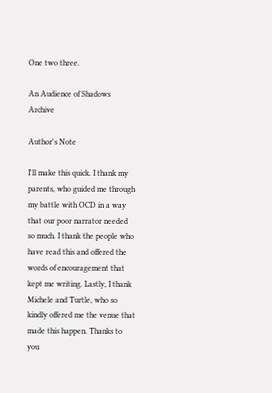One two three.

An Audience of Shadows Archive

Author's Note

I'll make this quick. I thank my parents, who guided me through my battle with OCD in a way that our poor narrator needed so much. I thank the people who have read this and offered the words of encouragement that kept me writing. Lastly, I thank Michele and Turtle, who so kindly offered me the venue that made this happen. Thanks to you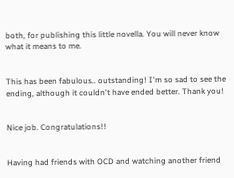both, for publishing this little novella. You will never know what it means to me.


This has been fabulous.. outstanding! I'm so sad to see the ending, although it couldn't have ended better. Thank you!


Nice job. Congratulations!!


Having had friends with OCD and watching another friend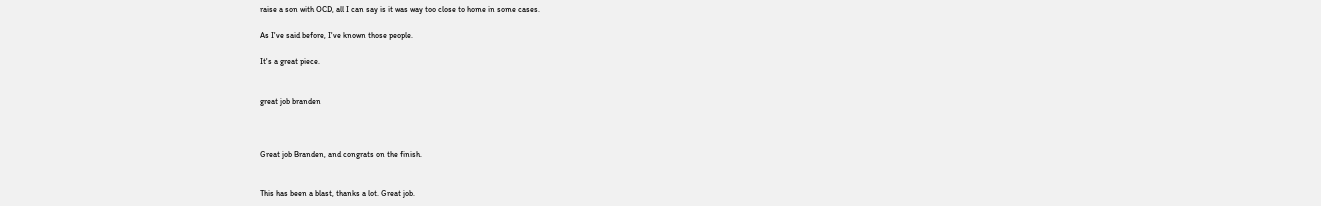raise a son with OCD, all I can say is it was way too close to home in some cases.

As I've said before, I've known those people.

It's a great piece.


great job branden



Great job Branden, and congrats on the finish.


This has been a blast, thanks a lot. Great job.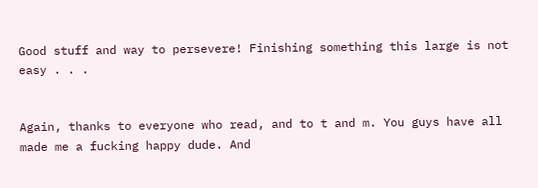Good stuff and way to persevere! Finishing something this large is not easy . . .


Again, thanks to everyone who read, and to t and m. You guys have all made me a fucking happy dude. And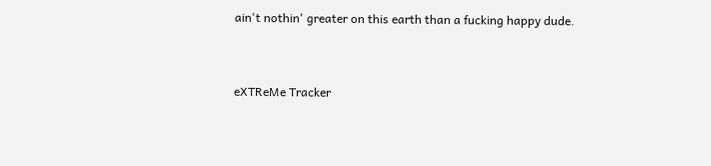ain't nothin' greater on this earth than a fucking happy dude.


eXTReMe Tracker